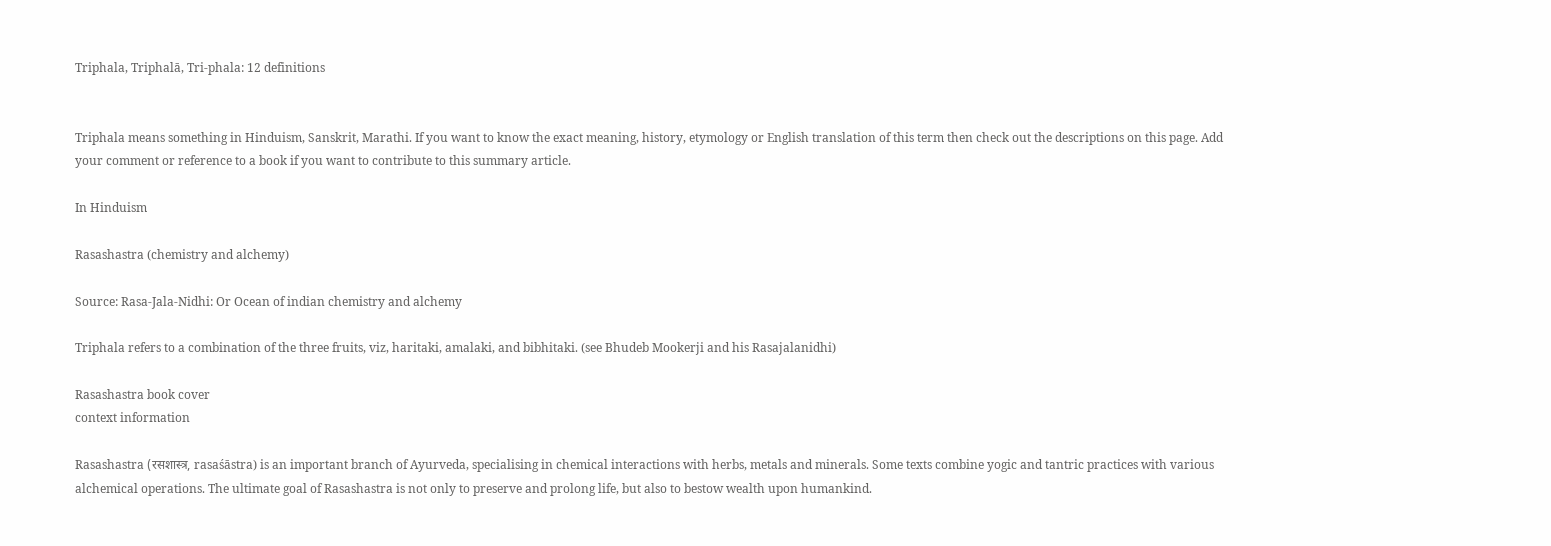Triphala, Triphalā, Tri-phala: 12 definitions


Triphala means something in Hinduism, Sanskrit, Marathi. If you want to know the exact meaning, history, etymology or English translation of this term then check out the descriptions on this page. Add your comment or reference to a book if you want to contribute to this summary article.

In Hinduism

Rasashastra (chemistry and alchemy)

Source: Rasa-Jala-Nidhi: Or Ocean of indian chemistry and alchemy

Triphala refers to a combination of the three fruits, viz, haritaki, amalaki, and bibhitaki. (see Bhudeb Mookerji and his Rasajalanidhi)

Rasashastra book cover
context information

Rasashastra (रसशास्त्र, rasaśāstra) is an important branch of Ayurveda, specialising in chemical interactions with herbs, metals and minerals. Some texts combine yogic and tantric practices with various alchemical operations. The ultimate goal of Rasashastra is not only to preserve and prolong life, but also to bestow wealth upon humankind.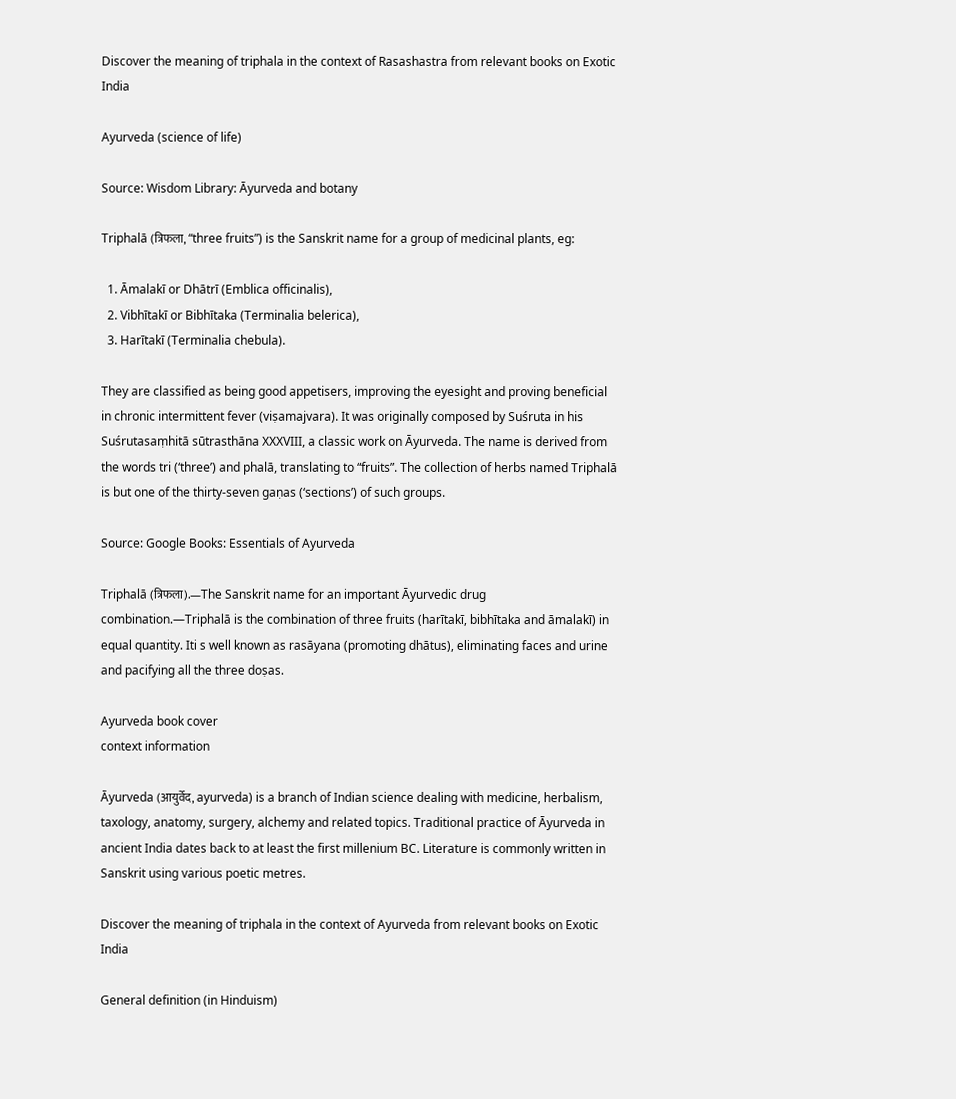Discover the meaning of triphala in the context of Rasashastra from relevant books on Exotic India

Ayurveda (science of life)

Source: Wisdom Library: Āyurveda and botany

Triphalā (त्रिफला, “three fruits”) is the Sanskrit name for a group of medicinal plants, eg:

  1. Āmalakī or Dhātrī (Emblica officinalis),
  2. Vibhītakī or Bibhītaka (Terminalia belerica),
  3. Harītakī (Terminalia chebula).

They are classified as being good appetisers, improving the eyesight and proving beneficial in chronic intermittent fever (viṣamajvara). It was originally composed by Suśruta in his Suśrutasaṃhitā sūtrasthāna XXXVIII, a classic work on Āyurveda. The name is derived from the words tri (‘three’) and phalā, translating to “fruits”. The collection of herbs named Triphalā is but one of the thirty-seven gaṇas (‘sections’) of such groups.

Source: Google Books: Essentials of Ayurveda

Triphalā (त्रिफला).—The Sanskrit name for an important Āyurvedic drug combination.—Triphalā is the combination of three fruits (harītakī, bibhītaka and āmalakī) in equal quantity. Iti s well known as rasāyana (promoting dhātus), eliminating faces and urine and pacifying all the three doṣas.

Ayurveda book cover
context information

Āyurveda (आयुर्वेद, ayurveda) is a branch of Indian science dealing with medicine, herbalism, taxology, anatomy, surgery, alchemy and related topics. Traditional practice of Āyurveda in ancient India dates back to at least the first millenium BC. Literature is commonly written in Sanskrit using various poetic metres.

Discover the meaning of triphala in the context of Ayurveda from relevant books on Exotic India

General definition (in Hinduism)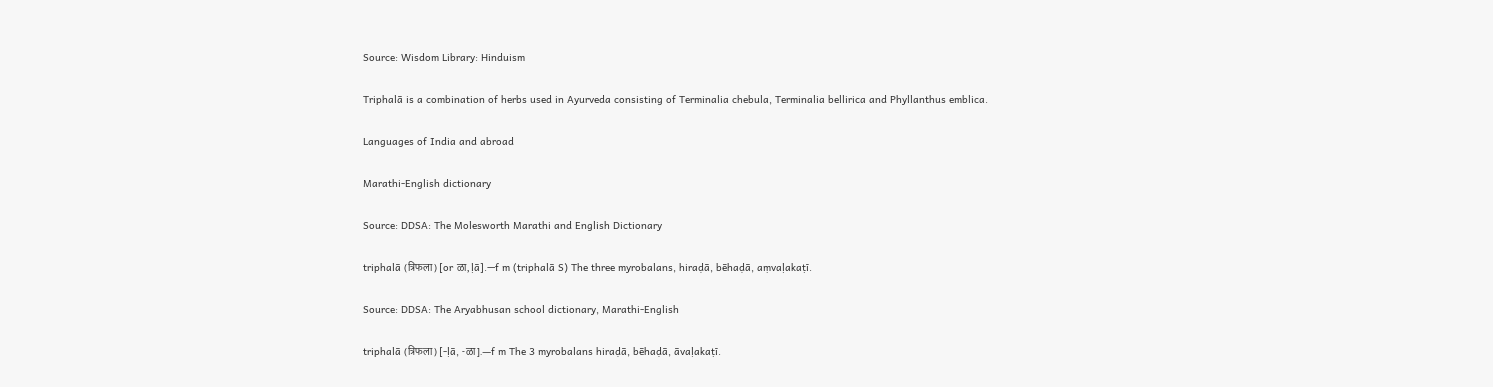Source: Wisdom Library: Hinduism

Triphalā is a combination of herbs used in Ayurveda consisting of Terminalia chebula, Terminalia bellirica and Phyllanthus emblica.

Languages of India and abroad

Marathi-English dictionary

Source: DDSA: The Molesworth Marathi and English Dictionary

triphalā (त्रिफला) [or ळा, ḷā].—f m (triphalā S) The three myrobalans, hiraḍā, bēhaḍā, aṃvaḷakaṭī.

Source: DDSA: The Aryabhusan school dictionary, Marathi-English

triphalā (त्रिफला) [-ḷā, -ळा].—f m The 3 myrobalans hiraḍā, bēhaḍā, āvaḷakaṭī.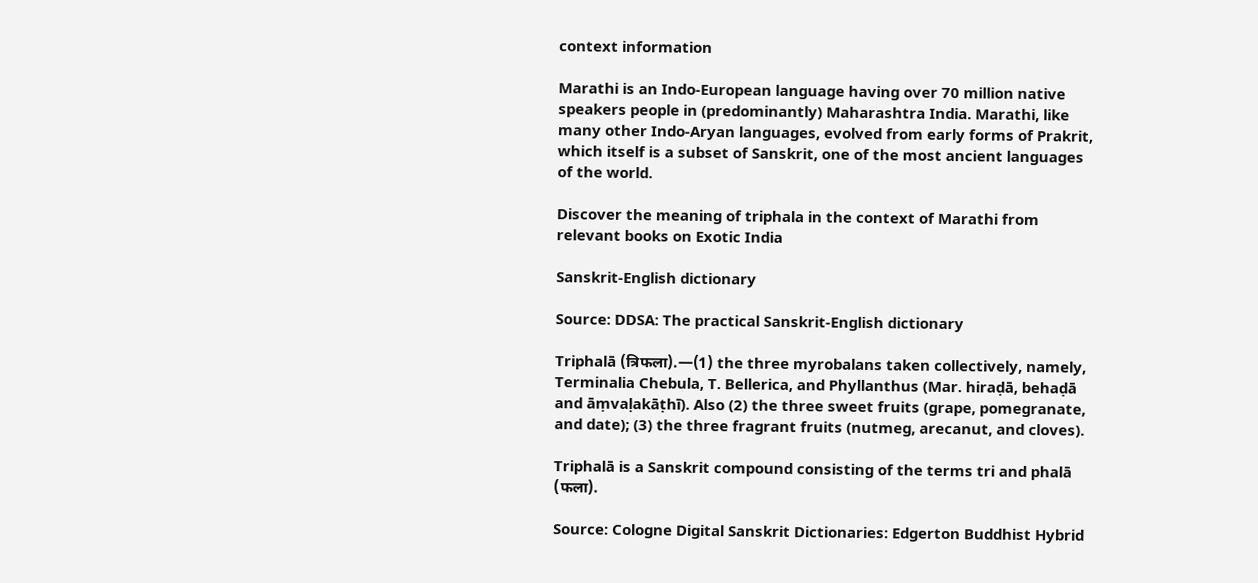context information

Marathi is an Indo-European language having over 70 million native speakers people in (predominantly) Maharashtra India. Marathi, like many other Indo-Aryan languages, evolved from early forms of Prakrit, which itself is a subset of Sanskrit, one of the most ancient languages of the world.

Discover the meaning of triphala in the context of Marathi from relevant books on Exotic India

Sanskrit-English dictionary

Source: DDSA: The practical Sanskrit-English dictionary

Triphalā (त्रिफला).—(1) the three myrobalans taken collectively, namely, Terminalia Chebula, T. Bellerica, and Phyllanthus (Mar. hiraḍā, behaḍā and āṃvaḷakāṭhī). Also (2) the three sweet fruits (grape, pomegranate, and date); (3) the three fragrant fruits (nutmeg, arecanut, and cloves).

Triphalā is a Sanskrit compound consisting of the terms tri and phalā (फला).

Source: Cologne Digital Sanskrit Dictionaries: Edgerton Buddhist Hybrid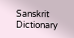Sanskrit Dictionary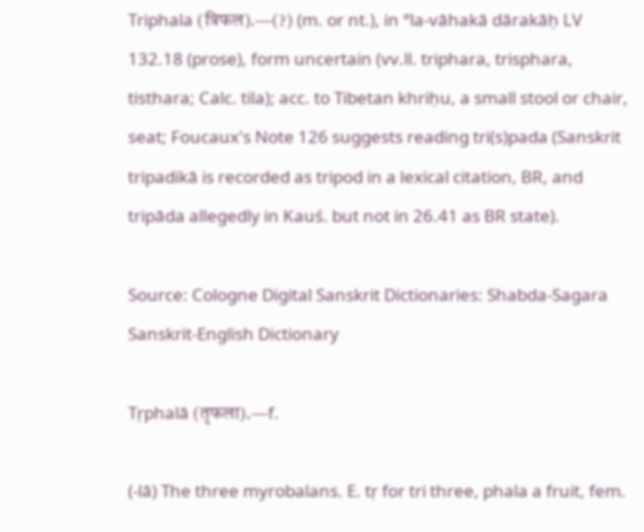Triphala (त्रिफल).—(?) (m. or nt.), in °la-vāhakā dārakāḥ LV 132.18 (prose), form uncertain (vv.ll. triphara, trisphara, tisthara; Calc. tila); acc. to Tibetan khriḥu, a small stool or chair, seat; Foucaux's Note 126 suggests reading tri(s)pada (Sanskrit tripadikā is recorded as tripod in a lexical citation, BR, and tripāda allegedly in Kauś. but not in 26.41 as BR state).

Source: Cologne Digital Sanskrit Dictionaries: Shabda-Sagara Sanskrit-English Dictionary

Tṛphalā (तृफला).—f.

(-lā) The three myrobalans. E. tṛ for tri three, phala a fruit, fem.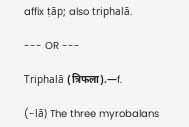affix ṭāp; also triphalā.

--- OR ---

Triphalā (त्रिफला).—f.

(-lā) The three myrobalans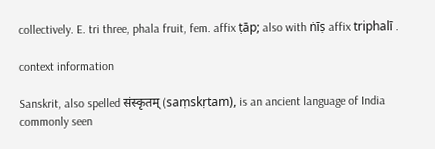collectively. E. tri three, phala fruit, fem. affix ṭāp; also with ṅīṣ affix triphalī .

context information

Sanskrit, also spelled संस्कृतम् (saṃskṛtam), is an ancient language of India commonly seen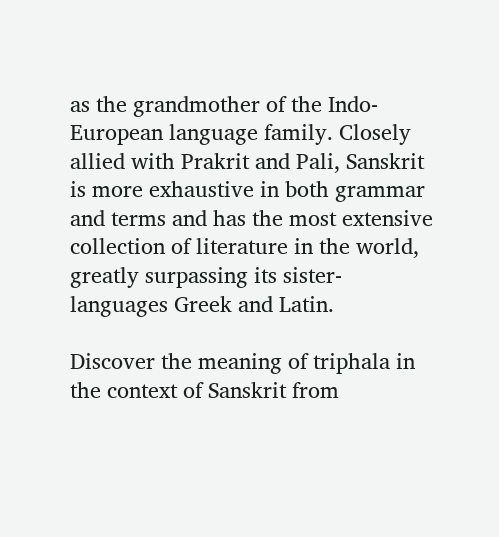as the grandmother of the Indo-European language family. Closely allied with Prakrit and Pali, Sanskrit is more exhaustive in both grammar and terms and has the most extensive collection of literature in the world, greatly surpassing its sister-languages Greek and Latin.

Discover the meaning of triphala in the context of Sanskrit from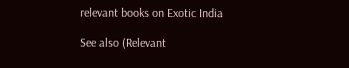relevant books on Exotic India

See also (Relevant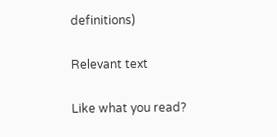definitions)

Relevant text

Like what you read?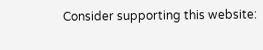Consider supporting this website: